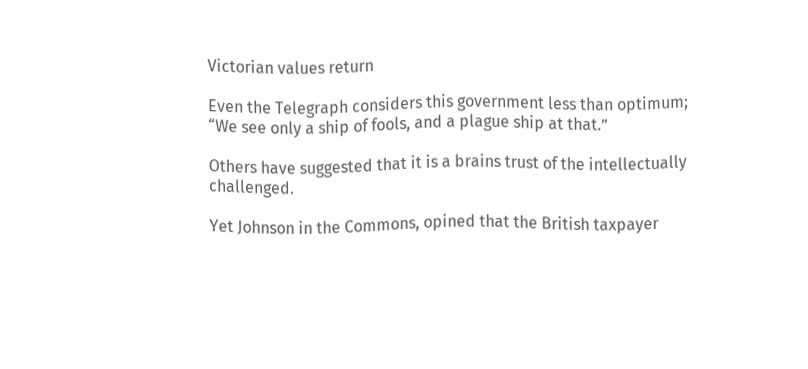Victorian values return

Even the Telegraph considers this government less than optimum; “We see only a ship of fools, and a plague ship at that.”

Others have suggested that it is a brains trust of the intellectually challenged.

Yet Johnson in the Commons, opined that the British taxpayer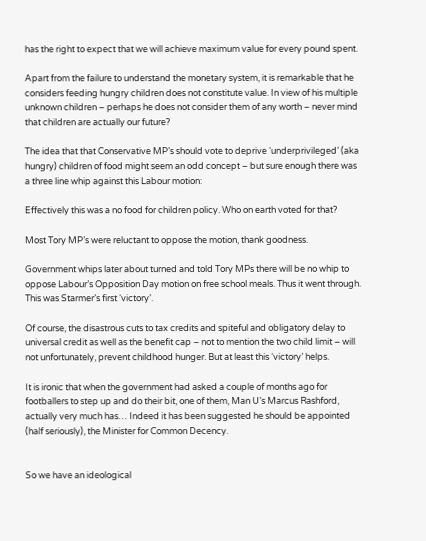has the right to expect that we will achieve maximum value for every pound spent.

Apart from the failure to understand the monetary system, it is remarkable that he considers feeding hungry children does not constitute value. In view of his multiple unknown children – perhaps he does not consider them of any worth – never mind that children are actually our future?

The idea that that Conservative MP’s should vote to deprive ‘underprivileged’ (aka hungry) children of food might seem an odd concept – but sure enough there was a three line whip against this Labour motion:

Effectively this was a no food for children policy. Who on earth voted for that?

Most Tory MP’s were reluctant to oppose the motion, thank goodness.

Government whips later about turned and told Tory MPs there will be no whip to oppose Labour’s Opposition Day motion on free school meals. Thus it went through. This was Starmer’s first ‘victory’.

Of course, the disastrous cuts to tax credits and spiteful and obligatory delay to universal credit as well as the benefit cap – not to mention the two child limit – will not unfortunately, prevent childhood hunger. But at least this ‘victory’ helps.

It is ironic that when the government had asked a couple of months ago for footballers to step up and do their bit, one of them, Man U’s Marcus Rashford, actually very much has… Indeed it has been suggested he should be appointed (half seriously), the Minister for Common Decency.


So we have an ideological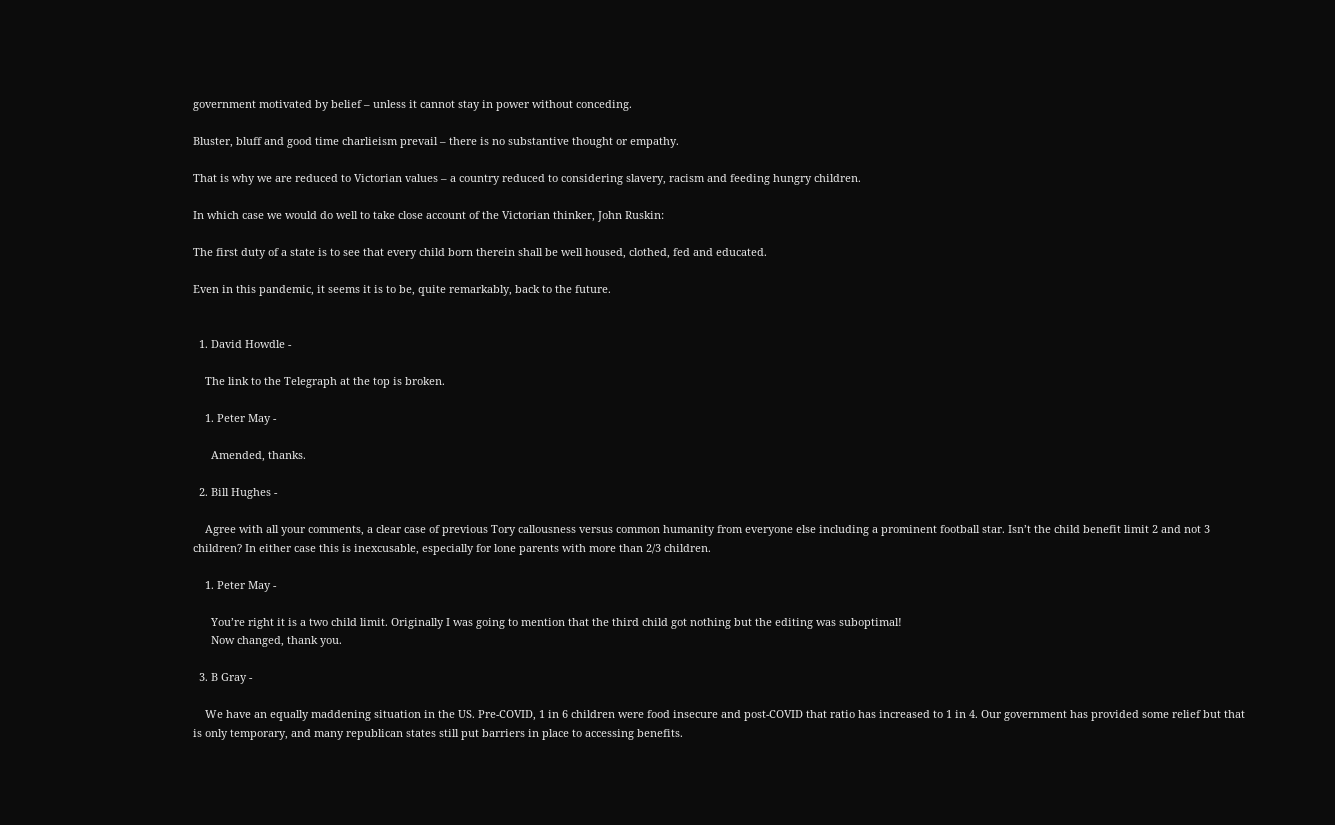government motivated by belief – unless it cannot stay in power without conceding.

Bluster, bluff and good time charlieism prevail – there is no substantive thought or empathy.

That is why we are reduced to Victorian values – a country reduced to considering slavery, racism and feeding hungry children.

In which case we would do well to take close account of the Victorian thinker, John Ruskin:

The first duty of a state is to see that every child born therein shall be well housed, clothed, fed and educated.

Even in this pandemic, it seems it is to be, quite remarkably, back to the future.


  1. David Howdle -

    The link to the Telegraph at the top is broken.

    1. Peter May -

      Amended, thanks.

  2. Bill Hughes -

    Agree with all your comments, a clear case of previous Tory callousness versus common humanity from everyone else including a prominent football star. Isn’t the child benefit limit 2 and not 3 children? In either case this is inexcusable, especially for lone parents with more than 2/3 children.

    1. Peter May -

      You’re right it is a two child limit. Originally I was going to mention that the third child got nothing but the editing was suboptimal!
      Now changed, thank you.

  3. B Gray -

    We have an equally maddening situation in the US. Pre-COVID, 1 in 6 children were food insecure and post-COVID that ratio has increased to 1 in 4. Our government has provided some relief but that is only temporary, and many republican states still put barriers in place to accessing benefits.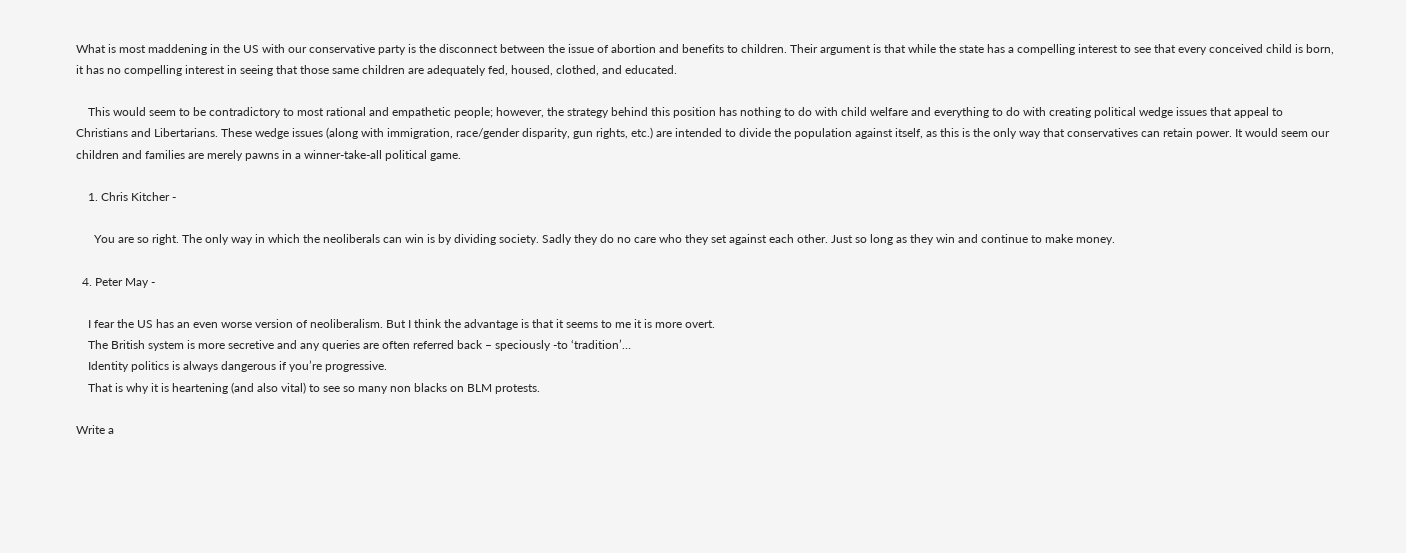What is most maddening in the US with our conservative party is the disconnect between the issue of abortion and benefits to children. Their argument is that while the state has a compelling interest to see that every conceived child is born, it has no compelling interest in seeing that those same children are adequately fed, housed, clothed, and educated.

    This would seem to be contradictory to most rational and empathetic people; however, the strategy behind this position has nothing to do with child welfare and everything to do with creating political wedge issues that appeal to Christians and Libertarians. These wedge issues (along with immigration, race/gender disparity, gun rights, etc.) are intended to divide the population against itself, as this is the only way that conservatives can retain power. It would seem our children and families are merely pawns in a winner-take-all political game.

    1. Chris Kitcher -

      You are so right. The only way in which the neoliberals can win is by dividing society. Sadly they do no care who they set against each other. Just so long as they win and continue to make money.

  4. Peter May -

    I fear the US has an even worse version of neoliberalism. But I think the advantage is that it seems to me it is more overt.
    The British system is more secretive and any queries are often referred back – speciously -to ‘tradition’…
    Identity politics is always dangerous if you’re progressive.
    That is why it is heartening (and also vital) to see so many non blacks on BLM protests.

Write a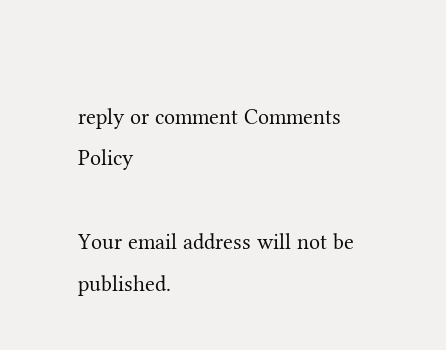reply or comment Comments Policy

Your email address will not be published.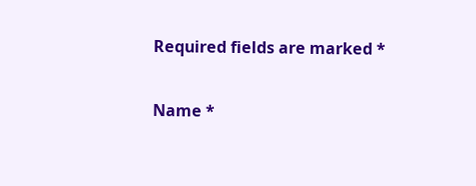Required fields are marked *

Name *